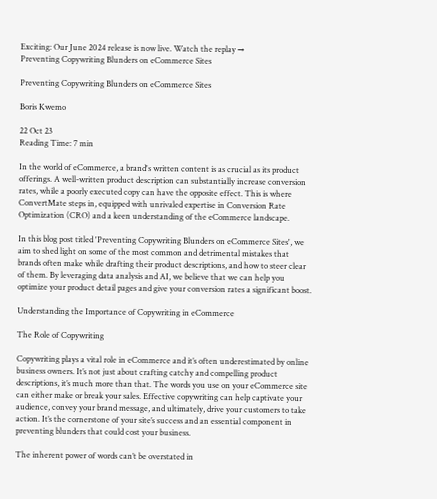Exciting: Our June 2024 release is now live. Watch the replay →
Preventing Copywriting Blunders on eCommerce Sites

Preventing Copywriting Blunders on eCommerce Sites

Boris Kwemo

22 Oct 23
Reading Time: 7 min

In the world of eCommerce, a brand's written content is as crucial as its product offerings. A well-written product description can substantially increase conversion rates, while a poorly executed copy can have the opposite effect. This is where ConvertMate steps in, equipped with unrivaled expertise in Conversion Rate Optimization (CRO) and a keen understanding of the eCommerce landscape.

In this blog post titled 'Preventing Copywriting Blunders on eCommerce Sites', we aim to shed light on some of the most common and detrimental mistakes that brands often make while drafting their product descriptions, and how to steer clear of them. By leveraging data analysis and AI, we believe that we can help you optimize your product detail pages and give your conversion rates a significant boost.

Understanding the Importance of Copywriting in eCommerce

The Role of Copywriting

Copywriting plays a vital role in eCommerce and it’s often underestimated by online business owners. It’s not just about crafting catchy and compelling product descriptions, it’s much more than that. The words you use on your eCommerce site can either make or break your sales. Effective copywriting can help captivate your audience, convey your brand message, and ultimately, drive your customers to take action. It’s the cornerstone of your site’s success and an essential component in preventing blunders that could cost your business.

The inherent power of words can’t be overstated in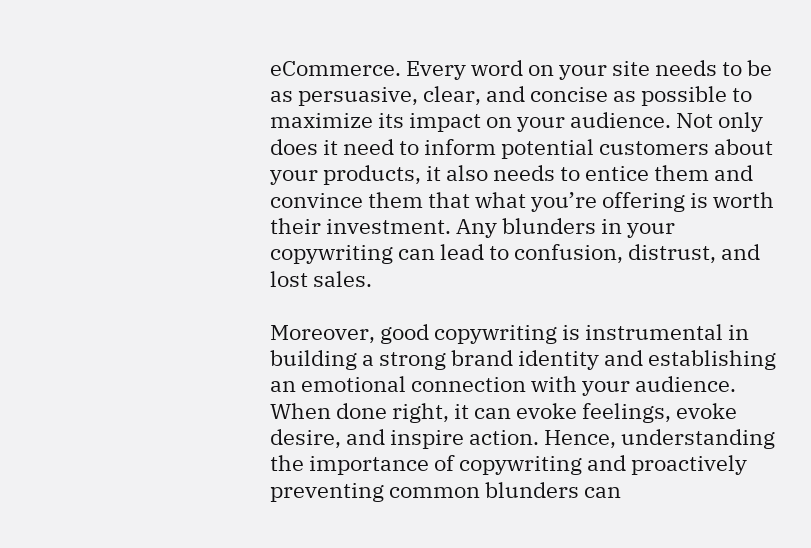eCommerce. Every word on your site needs to be as persuasive, clear, and concise as possible to maximize its impact on your audience. Not only does it need to inform potential customers about your products, it also needs to entice them and convince them that what you’re offering is worth their investment. Any blunders in your copywriting can lead to confusion, distrust, and lost sales.

Moreover, good copywriting is instrumental in building a strong brand identity and establishing an emotional connection with your audience. When done right, it can evoke feelings, evoke desire, and inspire action. Hence, understanding the importance of copywriting and proactively preventing common blunders can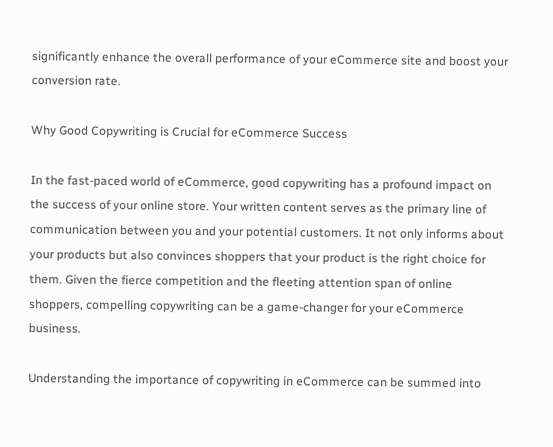significantly enhance the overall performance of your eCommerce site and boost your conversion rate.

Why Good Copywriting is Crucial for eCommerce Success

In the fast-paced world of eCommerce, good copywriting has a profound impact on the success of your online store. Your written content serves as the primary line of communication between you and your potential customers. It not only informs about your products but also convinces shoppers that your product is the right choice for them. Given the fierce competition and the fleeting attention span of online shoppers, compelling copywriting can be a game-changer for your eCommerce business.

Understanding the importance of copywriting in eCommerce can be summed into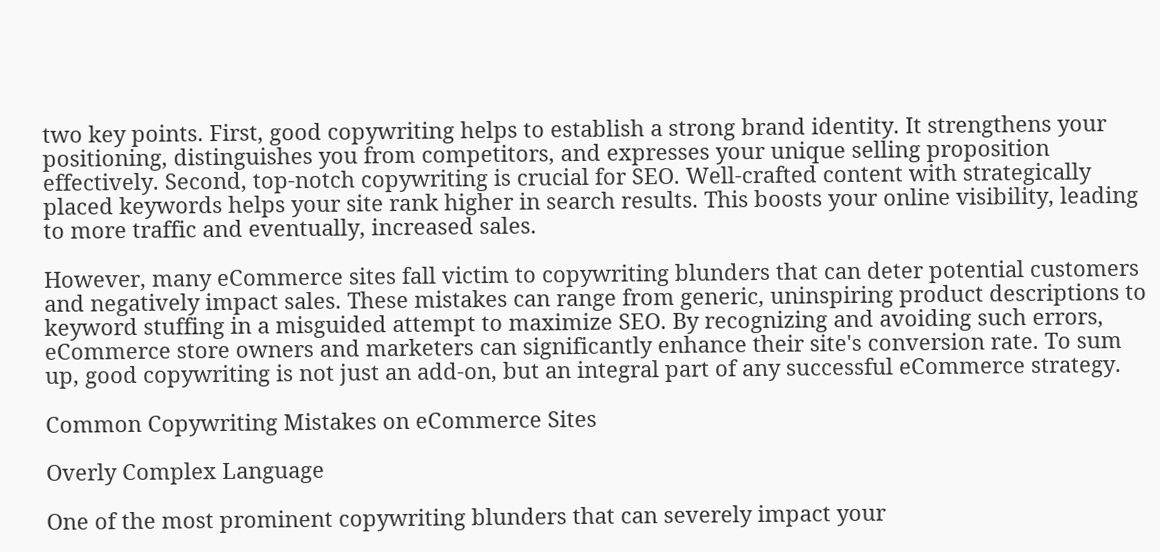two key points. First, good copywriting helps to establish a strong brand identity. It strengthens your positioning, distinguishes you from competitors, and expresses your unique selling proposition effectively. Second, top-notch copywriting is crucial for SEO. Well-crafted content with strategically placed keywords helps your site rank higher in search results. This boosts your online visibility, leading to more traffic and eventually, increased sales.

However, many eCommerce sites fall victim to copywriting blunders that can deter potential customers and negatively impact sales. These mistakes can range from generic, uninspiring product descriptions to keyword stuffing in a misguided attempt to maximize SEO. By recognizing and avoiding such errors, eCommerce store owners and marketers can significantly enhance their site's conversion rate. To sum up, good copywriting is not just an add-on, but an integral part of any successful eCommerce strategy.

Common Copywriting Mistakes on eCommerce Sites

Overly Complex Language

One of the most prominent copywriting blunders that can severely impact your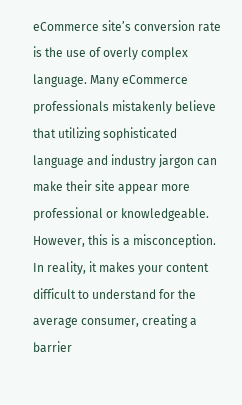eCommerce site’s conversion rate is the use of overly complex language. Many eCommerce professionals mistakenly believe that utilizing sophisticated language and industry jargon can make their site appear more professional or knowledgeable. However, this is a misconception. In reality, it makes your content difficult to understand for the average consumer, creating a barrier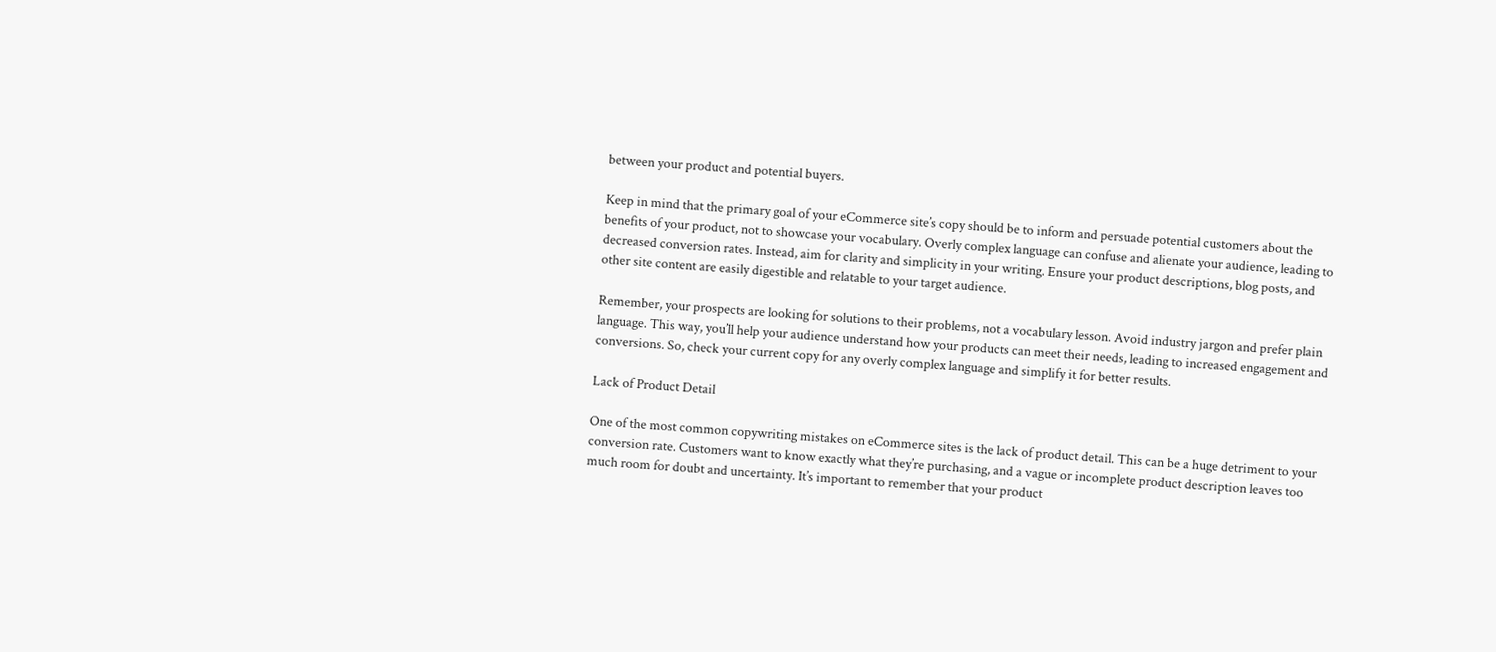between your product and potential buyers.

Keep in mind that the primary goal of your eCommerce site’s copy should be to inform and persuade potential customers about the benefits of your product, not to showcase your vocabulary. Overly complex language can confuse and alienate your audience, leading to decreased conversion rates. Instead, aim for clarity and simplicity in your writing. Ensure your product descriptions, blog posts, and other site content are easily digestible and relatable to your target audience.

Remember, your prospects are looking for solutions to their problems, not a vocabulary lesson. Avoid industry jargon and prefer plain language. This way, you’ll help your audience understand how your products can meet their needs, leading to increased engagement and conversions. So, check your current copy for any overly complex language and simplify it for better results.

Lack of Product Detail

One of the most common copywriting mistakes on eCommerce sites is the lack of product detail. This can be a huge detriment to your conversion rate. Customers want to know exactly what they’re purchasing, and a vague or incomplete product description leaves too much room for doubt and uncertainty. It’s important to remember that your product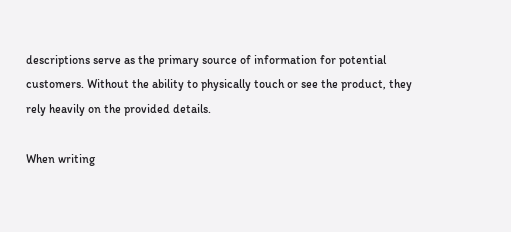descriptions serve as the primary source of information for potential customers. Without the ability to physically touch or see the product, they rely heavily on the provided details.

When writing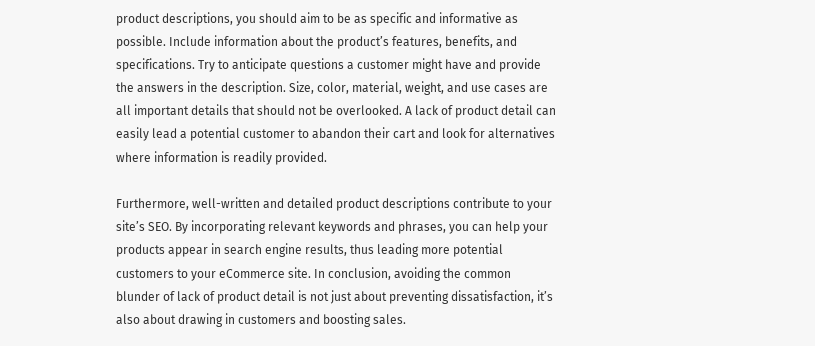product descriptions, you should aim to be as specific and informative as possible. Include information about the product’s features, benefits, and specifications. Try to anticipate questions a customer might have and provide the answers in the description. Size, color, material, weight, and use cases are all important details that should not be overlooked. A lack of product detail can easily lead a potential customer to abandon their cart and look for alternatives where information is readily provided.

Furthermore, well-written and detailed product descriptions contribute to your site’s SEO. By incorporating relevant keywords and phrases, you can help your products appear in search engine results, thus leading more potential customers to your eCommerce site. In conclusion, avoiding the common blunder of lack of product detail is not just about preventing dissatisfaction, it’s also about drawing in customers and boosting sales.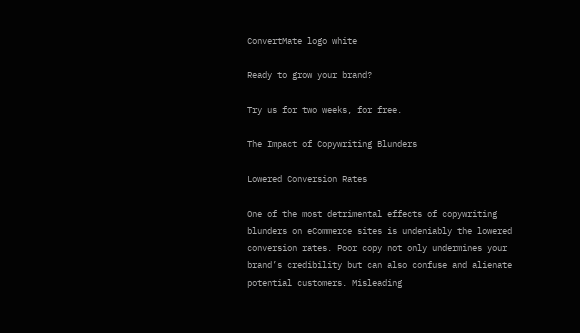ConvertMate logo white

Ready to grow your brand?

Try us for two weeks, for free.

The Impact of Copywriting Blunders

Lowered Conversion Rates

One of the most detrimental effects of copywriting blunders on eCommerce sites is undeniably the lowered conversion rates. Poor copy not only undermines your brand’s credibility but can also confuse and alienate potential customers. Misleading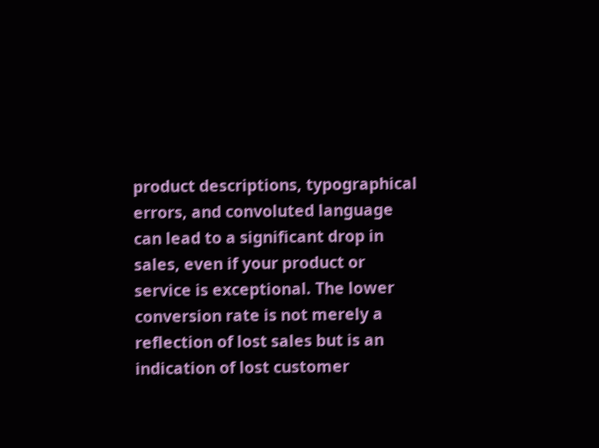product descriptions, typographical errors, and convoluted language can lead to a significant drop in sales, even if your product or service is exceptional. The lower conversion rate is not merely a reflection of lost sales but is an indication of lost customer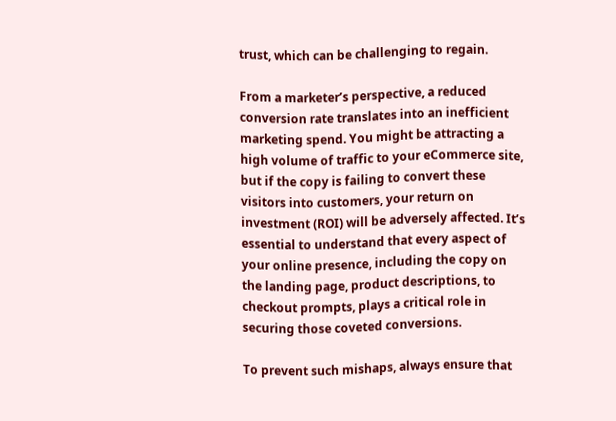trust, which can be challenging to regain.

From a marketer’s perspective, a reduced conversion rate translates into an inefficient marketing spend. You might be attracting a high volume of traffic to your eCommerce site, but if the copy is failing to convert these visitors into customers, your return on investment (ROI) will be adversely affected. It’s essential to understand that every aspect of your online presence, including the copy on the landing page, product descriptions, to checkout prompts, plays a critical role in securing those coveted conversions.

To prevent such mishaps, always ensure that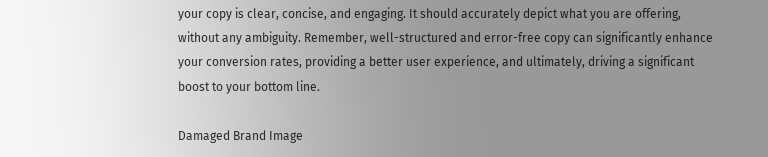your copy is clear, concise, and engaging. It should accurately depict what you are offering, without any ambiguity. Remember, well-structured and error-free copy can significantly enhance your conversion rates, providing a better user experience, and ultimately, driving a significant boost to your bottom line.

Damaged Brand Image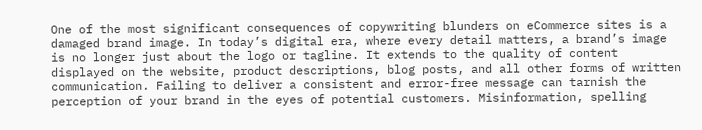One of the most significant consequences of copywriting blunders on eCommerce sites is a damaged brand image. In today’s digital era, where every detail matters, a brand’s image is no longer just about the logo or tagline. It extends to the quality of content displayed on the website, product descriptions, blog posts, and all other forms of written communication. Failing to deliver a consistent and error-free message can tarnish the perception of your brand in the eyes of potential customers. Misinformation, spelling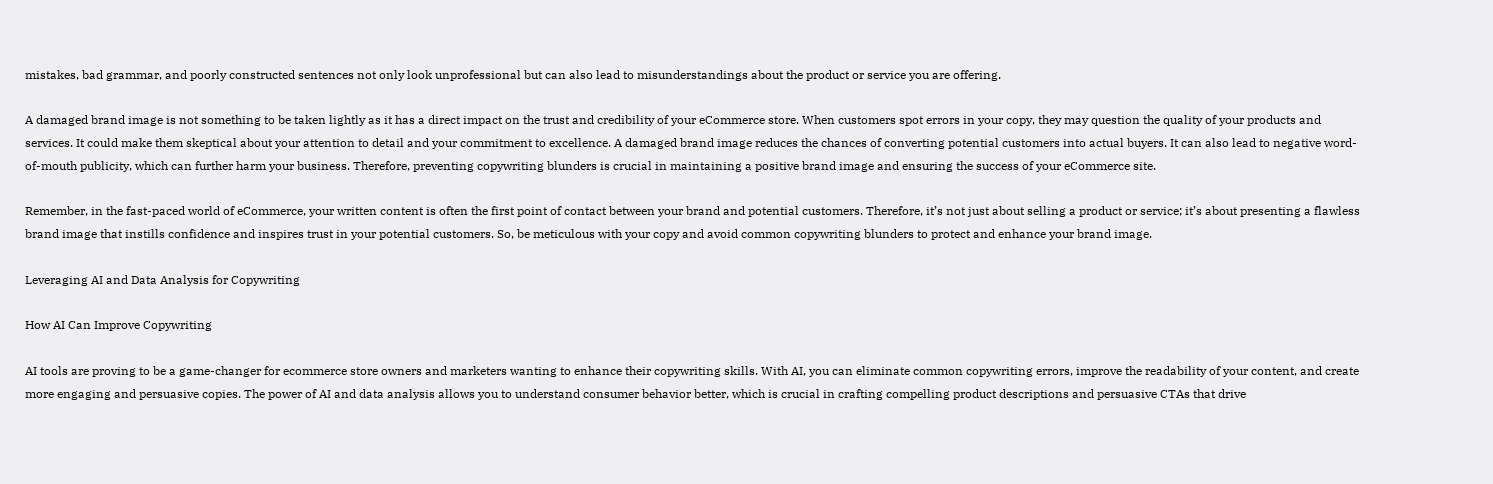mistakes, bad grammar, and poorly constructed sentences not only look unprofessional but can also lead to misunderstandings about the product or service you are offering.

A damaged brand image is not something to be taken lightly as it has a direct impact on the trust and credibility of your eCommerce store. When customers spot errors in your copy, they may question the quality of your products and services. It could make them skeptical about your attention to detail and your commitment to excellence. A damaged brand image reduces the chances of converting potential customers into actual buyers. It can also lead to negative word-of-mouth publicity, which can further harm your business. Therefore, preventing copywriting blunders is crucial in maintaining a positive brand image and ensuring the success of your eCommerce site.

Remember, in the fast-paced world of eCommerce, your written content is often the first point of contact between your brand and potential customers. Therefore, it’s not just about selling a product or service; it’s about presenting a flawless brand image that instills confidence and inspires trust in your potential customers. So, be meticulous with your copy and avoid common copywriting blunders to protect and enhance your brand image.

Leveraging AI and Data Analysis for Copywriting

How AI Can Improve Copywriting

AI tools are proving to be a game-changer for ecommerce store owners and marketers wanting to enhance their copywriting skills. With AI, you can eliminate common copywriting errors, improve the readability of your content, and create more engaging and persuasive copies. The power of AI and data analysis allows you to understand consumer behavior better, which is crucial in crafting compelling product descriptions and persuasive CTAs that drive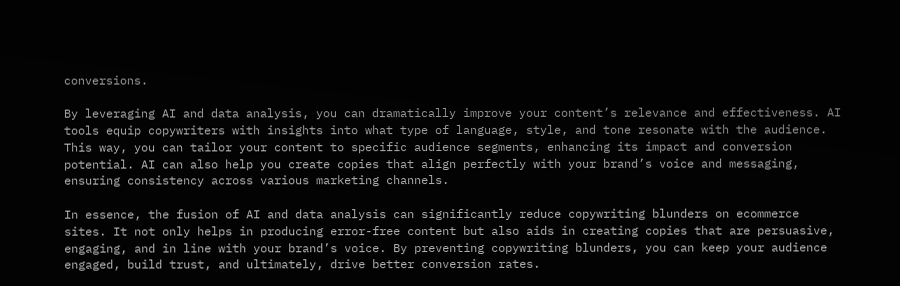conversions.

By leveraging AI and data analysis, you can dramatically improve your content’s relevance and effectiveness. AI tools equip copywriters with insights into what type of language, style, and tone resonate with the audience. This way, you can tailor your content to specific audience segments, enhancing its impact and conversion potential. AI can also help you create copies that align perfectly with your brand’s voice and messaging, ensuring consistency across various marketing channels.

In essence, the fusion of AI and data analysis can significantly reduce copywriting blunders on ecommerce sites. It not only helps in producing error-free content but also aids in creating copies that are persuasive, engaging, and in line with your brand’s voice. By preventing copywriting blunders, you can keep your audience engaged, build trust, and ultimately, drive better conversion rates.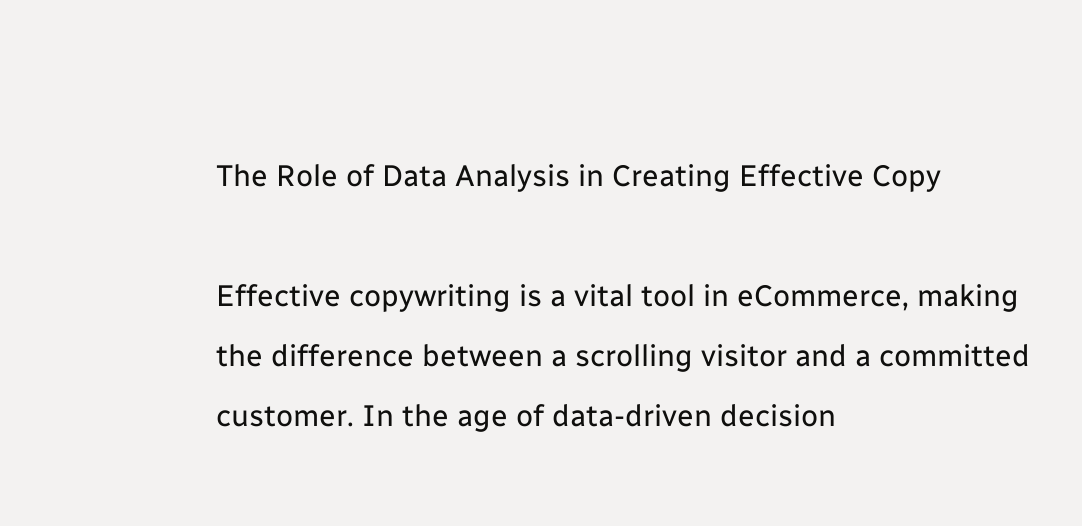The Role of Data Analysis in Creating Effective Copy

Effective copywriting is a vital tool in eCommerce, making the difference between a scrolling visitor and a committed customer. In the age of data-driven decision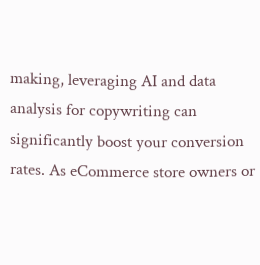making, leveraging AI and data analysis for copywriting can significantly boost your conversion rates. As eCommerce store owners or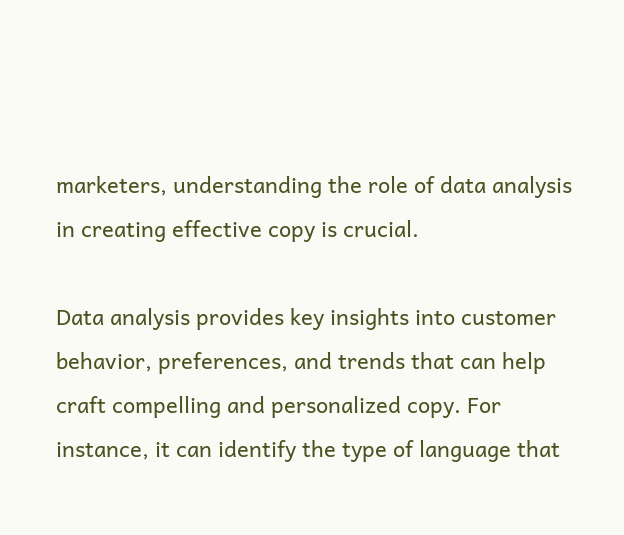marketers, understanding the role of data analysis in creating effective copy is crucial.

Data analysis provides key insights into customer behavior, preferences, and trends that can help craft compelling and personalized copy. For instance, it can identify the type of language that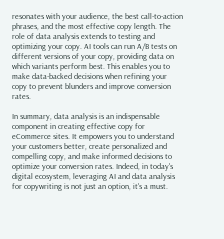resonates with your audience, the best call-to-action phrases, and the most effective copy length. The role of data analysis extends to testing and optimizing your copy. AI tools can run A/B tests on different versions of your copy, providing data on which variants perform best. This enables you to make data-backed decisions when refining your copy to prevent blunders and improve conversion rates.

In summary, data analysis is an indispensable component in creating effective copy for eCommerce sites. It empowers you to understand your customers better, create personalized and compelling copy, and make informed decisions to optimize your conversion rates. Indeed, in today's digital ecosystem, leveraging AI and data analysis for copywriting is not just an option, it's a must.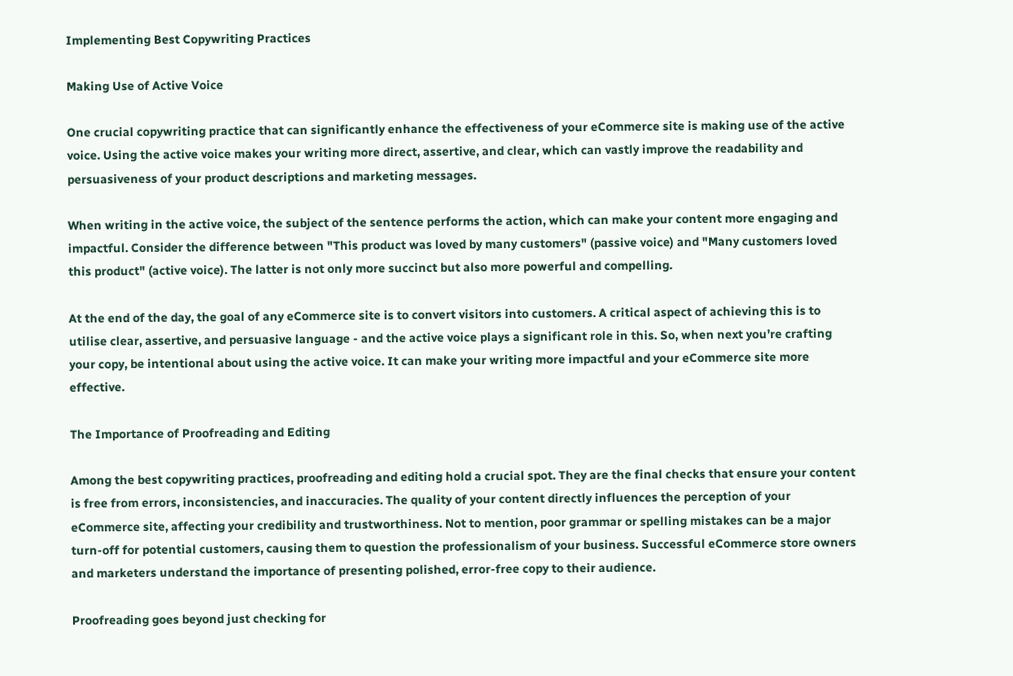Implementing Best Copywriting Practices

Making Use of Active Voice

One crucial copywriting practice that can significantly enhance the effectiveness of your eCommerce site is making use of the active voice. Using the active voice makes your writing more direct, assertive, and clear, which can vastly improve the readability and persuasiveness of your product descriptions and marketing messages.

When writing in the active voice, the subject of the sentence performs the action, which can make your content more engaging and impactful. Consider the difference between "This product was loved by many customers" (passive voice) and "Many customers loved this product" (active voice). The latter is not only more succinct but also more powerful and compelling.

At the end of the day, the goal of any eCommerce site is to convert visitors into customers. A critical aspect of achieving this is to utilise clear, assertive, and persuasive language - and the active voice plays a significant role in this. So, when next you’re crafting your copy, be intentional about using the active voice. It can make your writing more impactful and your eCommerce site more effective.

The Importance of Proofreading and Editing

Among the best copywriting practices, proofreading and editing hold a crucial spot. They are the final checks that ensure your content is free from errors, inconsistencies, and inaccuracies. The quality of your content directly influences the perception of your eCommerce site, affecting your credibility and trustworthiness. Not to mention, poor grammar or spelling mistakes can be a major turn-off for potential customers, causing them to question the professionalism of your business. Successful eCommerce store owners and marketers understand the importance of presenting polished, error-free copy to their audience.

Proofreading goes beyond just checking for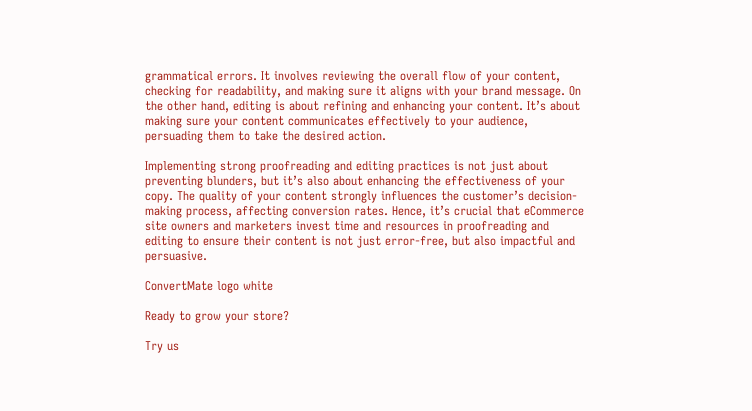grammatical errors. It involves reviewing the overall flow of your content, checking for readability, and making sure it aligns with your brand message. On the other hand, editing is about refining and enhancing your content. It’s about making sure your content communicates effectively to your audience, persuading them to take the desired action.

Implementing strong proofreading and editing practices is not just about preventing blunders, but it’s also about enhancing the effectiveness of your copy. The quality of your content strongly influences the customer’s decision-making process, affecting conversion rates. Hence, it’s crucial that eCommerce site owners and marketers invest time and resources in proofreading and editing to ensure their content is not just error-free, but also impactful and persuasive.

ConvertMate logo white

Ready to grow your store?

Try us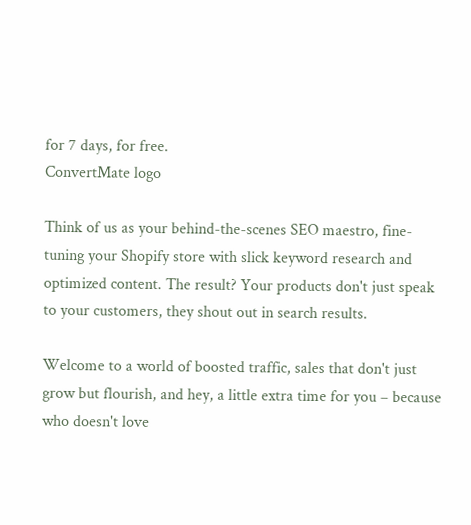for 7 days, for free.
ConvertMate logo

Think of us as your behind-the-scenes SEO maestro, fine-tuning your Shopify store with slick keyword research and optimized content. The result? Your products don't just speak to your customers, they shout out in search results.

Welcome to a world of boosted traffic, sales that don't just grow but flourish, and hey, a little extra time for you – because who doesn't love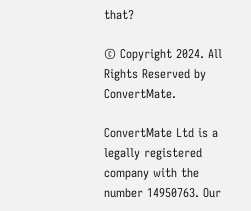that?

© Copyright 2024. All Rights Reserved by ConvertMate.

ConvertMate Ltd is a legally registered company with the number 14950763. Our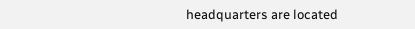headquarters are located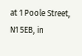at 1 Poole Street, N1 5EB, in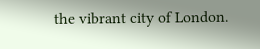the vibrant city of London.